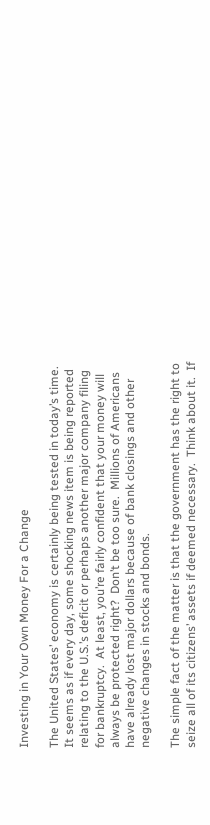Investing in Your Own Money For a Change

The United States’ economy is certainly being tested in today’s time.  It seems as if every day, some shocking news item is being reported relating to the U.S.’s deficit or perhaps another major company filing for bankruptcy.  At least, you’re fairly confident that your money will always be protected right?  Don’t be too sure.  Millions of Americans have already lost major dollars because of bank closings and other negative changes in stocks and bonds.

The simple fact of the matter is that the government has the right to seize all of its citizens’ assets if deemed necessary.  Think about it.  If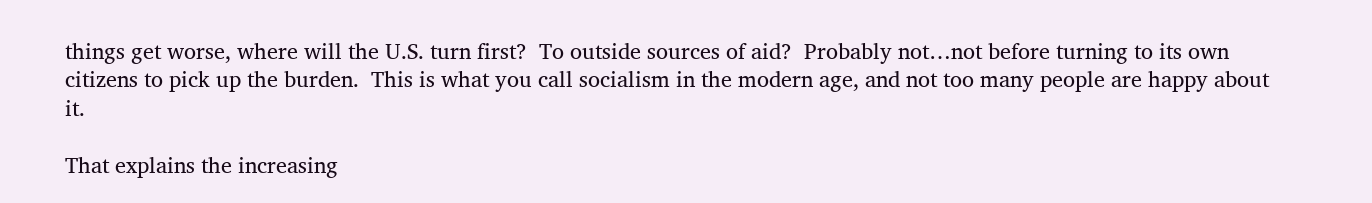things get worse, where will the U.S. turn first?  To outside sources of aid?  Probably not…not before turning to its own citizens to pick up the burden.  This is what you call socialism in the modern age, and not too many people are happy about it.

That explains the increasing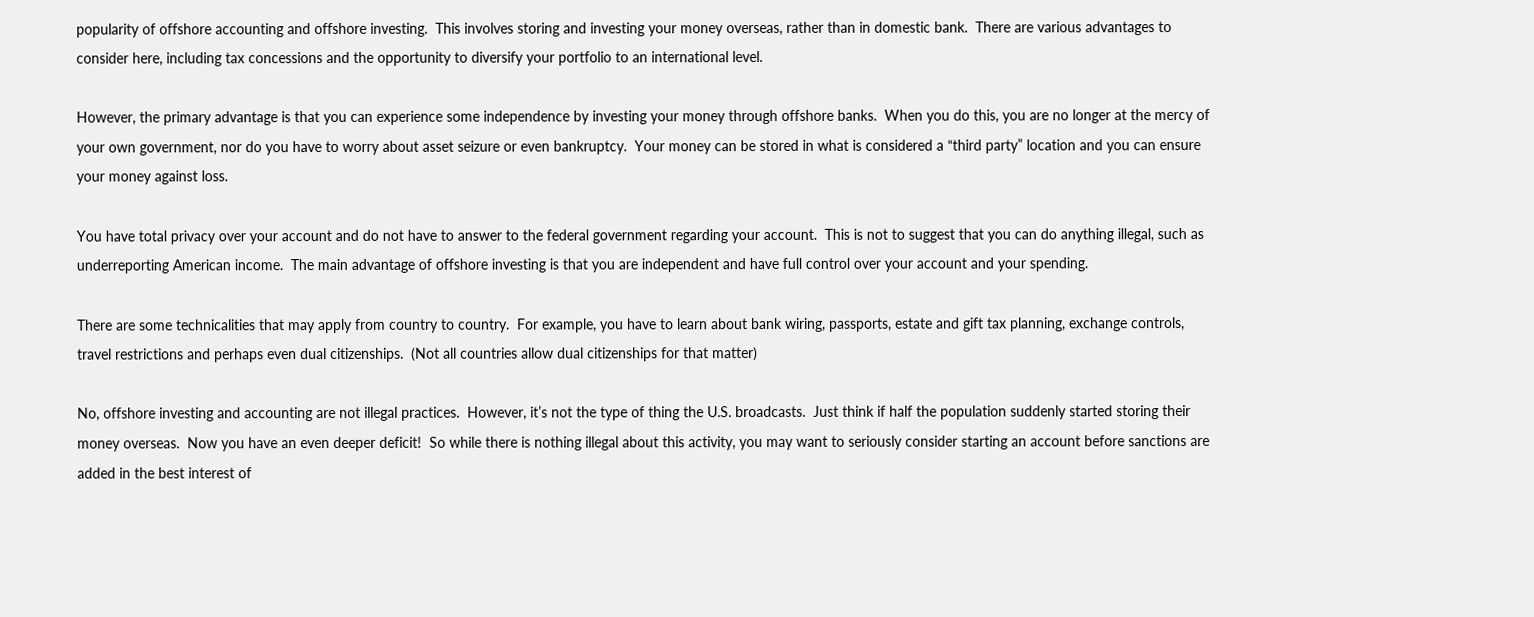popularity of offshore accounting and offshore investing.  This involves storing and investing your money overseas, rather than in domestic bank.  There are various advantages to consider here, including tax concessions and the opportunity to diversify your portfolio to an international level.

However, the primary advantage is that you can experience some independence by investing your money through offshore banks.  When you do this, you are no longer at the mercy of your own government, nor do you have to worry about asset seizure or even bankruptcy.  Your money can be stored in what is considered a “third party” location and you can ensure your money against loss.

You have total privacy over your account and do not have to answer to the federal government regarding your account.  This is not to suggest that you can do anything illegal, such as underreporting American income.  The main advantage of offshore investing is that you are independent and have full control over your account and your spending.

There are some technicalities that may apply from country to country.  For example, you have to learn about bank wiring, passports, estate and gift tax planning, exchange controls, travel restrictions and perhaps even dual citizenships.  (Not all countries allow dual citizenships for that matter)

No, offshore investing and accounting are not illegal practices.  However, it’s not the type of thing the U.S. broadcasts.  Just think if half the population suddenly started storing their money overseas.  Now you have an even deeper deficit!  So while there is nothing illegal about this activity, you may want to seriously consider starting an account before sanctions are added in the best interest of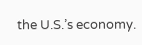the U.S.’s economy.